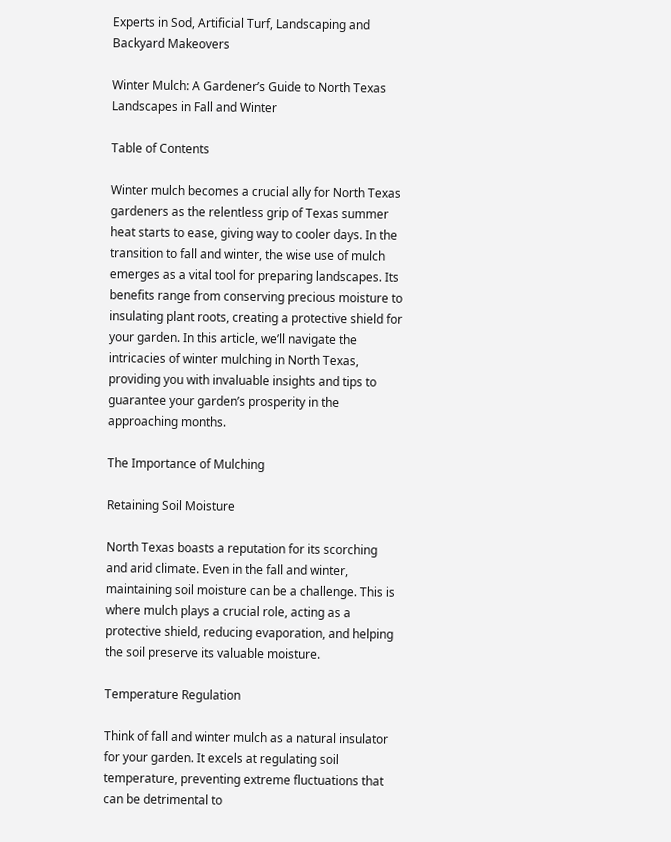Experts in Sod, Artificial Turf, Landscaping and Backyard Makeovers

Winter Mulch: A Gardener’s Guide to North Texas Landscapes in Fall and Winter

Table of Contents

Winter mulch becomes a crucial ally for North Texas gardeners as the relentless grip of Texas summer heat starts to ease, giving way to cooler days. In the transition to fall and winter, the wise use of mulch emerges as a vital tool for preparing landscapes. Its benefits range from conserving precious moisture to insulating plant roots, creating a protective shield for your garden. In this article, we’ll navigate the intricacies of winter mulching in North Texas, providing you with invaluable insights and tips to guarantee your garden’s prosperity in the approaching months.

The Importance of Mulching

Retaining Soil Moisture

North Texas boasts a reputation for its scorching and arid climate. Even in the fall and winter, maintaining soil moisture can be a challenge. This is where mulch plays a crucial role, acting as a protective shield, reducing evaporation, and helping the soil preserve its valuable moisture.

Temperature Regulation

Think of fall and winter mulch as a natural insulator for your garden. It excels at regulating soil temperature, preventing extreme fluctuations that can be detrimental to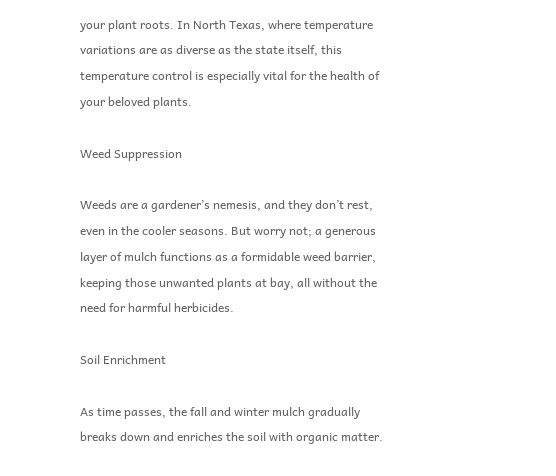your plant roots. In North Texas, where temperature variations are as diverse as the state itself, this temperature control is especially vital for the health of your beloved plants.

Weed Suppression

Weeds are a gardener’s nemesis, and they don’t rest, even in the cooler seasons. But worry not; a generous layer of mulch functions as a formidable weed barrier, keeping those unwanted plants at bay, all without the need for harmful herbicides.

Soil Enrichment

As time passes, the fall and winter mulch gradually breaks down and enriches the soil with organic matter.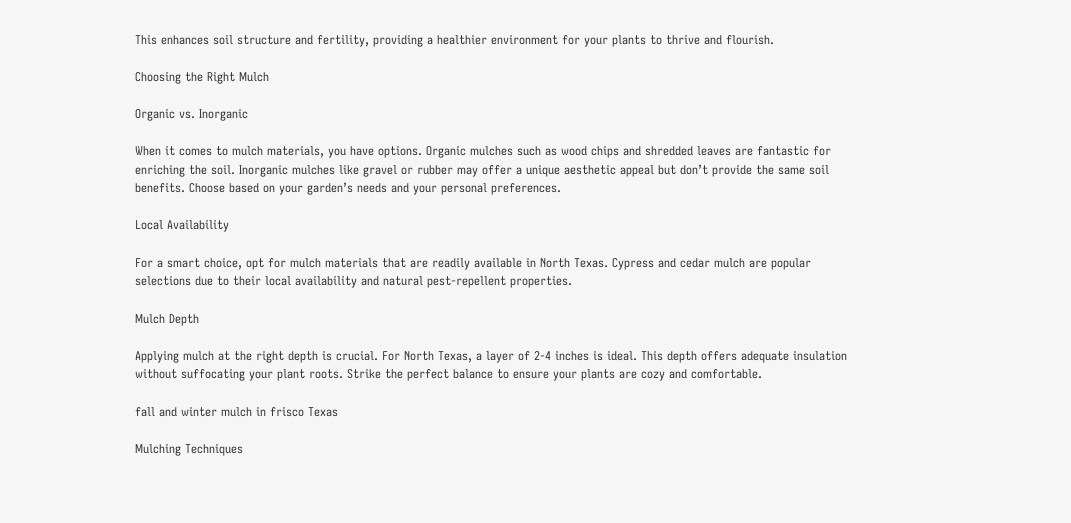This enhances soil structure and fertility, providing a healthier environment for your plants to thrive and flourish.

Choosing the Right Mulch

Organic vs. Inorganic

When it comes to mulch materials, you have options. Organic mulches such as wood chips and shredded leaves are fantastic for enriching the soil. Inorganic mulches like gravel or rubber may offer a unique aesthetic appeal but don’t provide the same soil benefits. Choose based on your garden’s needs and your personal preferences.

Local Availability

For a smart choice, opt for mulch materials that are readily available in North Texas. Cypress and cedar mulch are popular selections due to their local availability and natural pest-repellent properties.

Mulch Depth

Applying mulch at the right depth is crucial. For North Texas, a layer of 2-4 inches is ideal. This depth offers adequate insulation without suffocating your plant roots. Strike the perfect balance to ensure your plants are cozy and comfortable.

fall and winter mulch in frisco Texas

Mulching Techniques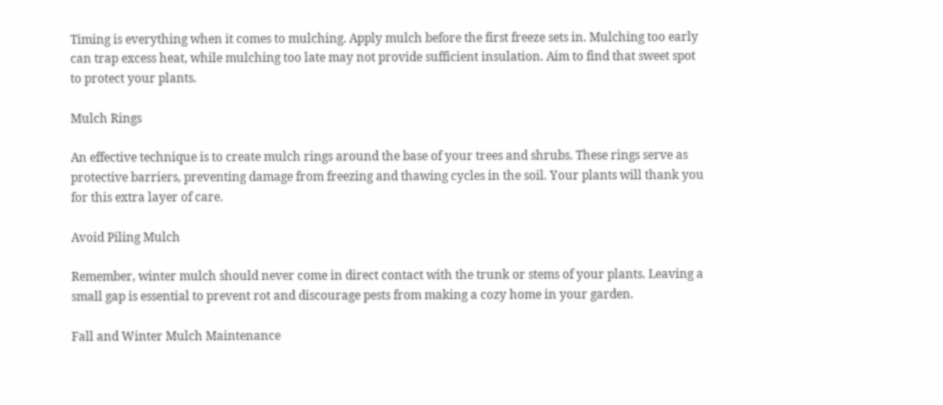Timing is everything when it comes to mulching. Apply mulch before the first freeze sets in. Mulching too early can trap excess heat, while mulching too late may not provide sufficient insulation. Aim to find that sweet spot to protect your plants.

Mulch Rings

An effective technique is to create mulch rings around the base of your trees and shrubs. These rings serve as protective barriers, preventing damage from freezing and thawing cycles in the soil. Your plants will thank you for this extra layer of care.

Avoid Piling Mulch

Remember, winter mulch should never come in direct contact with the trunk or stems of your plants. Leaving a small gap is essential to prevent rot and discourage pests from making a cozy home in your garden.

Fall and Winter Mulch Maintenance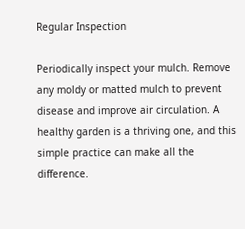Regular Inspection

Periodically inspect your mulch. Remove any moldy or matted mulch to prevent disease and improve air circulation. A healthy garden is a thriving one, and this simple practice can make all the difference.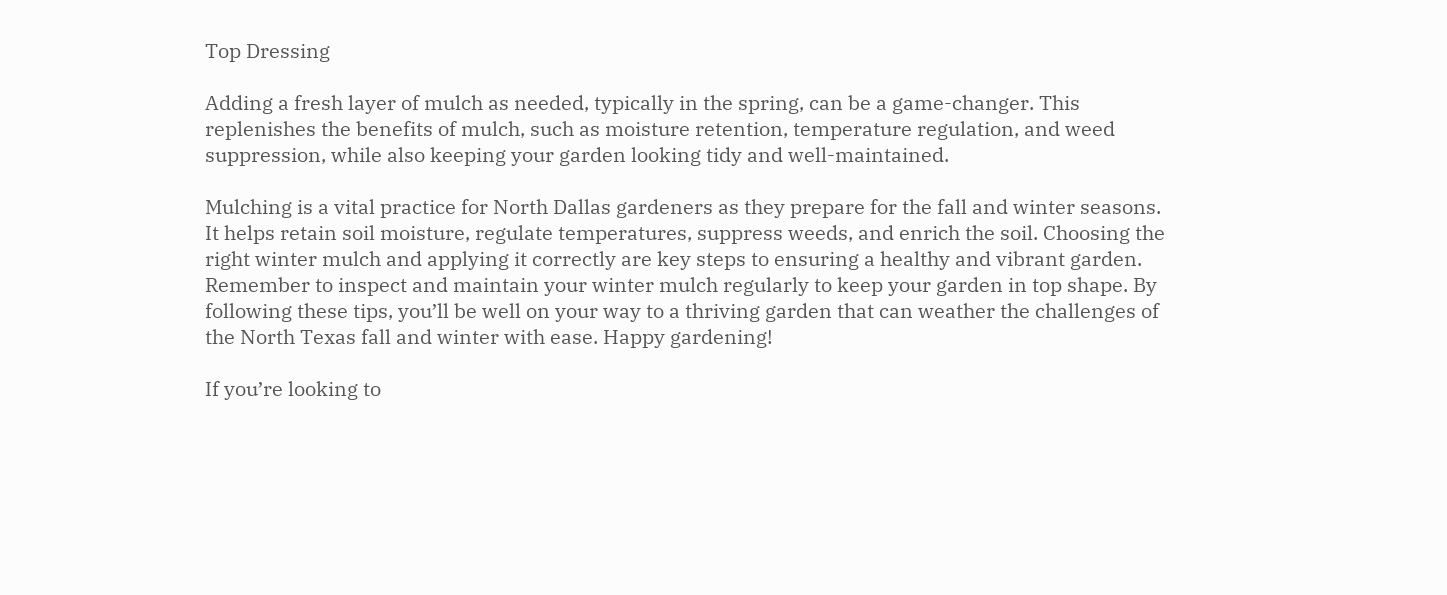Top Dressing

Adding a fresh layer of mulch as needed, typically in the spring, can be a game-changer. This replenishes the benefits of mulch, such as moisture retention, temperature regulation, and weed suppression, while also keeping your garden looking tidy and well-maintained.

Mulching is a vital practice for North Dallas gardeners as they prepare for the fall and winter seasons. It helps retain soil moisture, regulate temperatures, suppress weeds, and enrich the soil. Choosing the right winter mulch and applying it correctly are key steps to ensuring a healthy and vibrant garden. Remember to inspect and maintain your winter mulch regularly to keep your garden in top shape. By following these tips, you’ll be well on your way to a thriving garden that can weather the challenges of the North Texas fall and winter with ease. Happy gardening!

If you’re looking to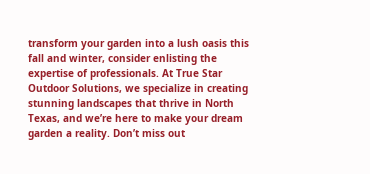transform your garden into a lush oasis this fall and winter, consider enlisting the expertise of professionals. At True Star Outdoor Solutions, we specialize in creating stunning landscapes that thrive in North Texas, and we’re here to make your dream garden a reality. Don’t miss out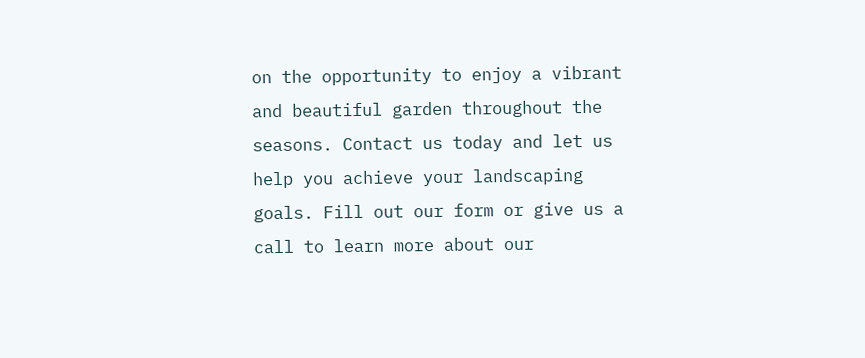on the opportunity to enjoy a vibrant and beautiful garden throughout the seasons. Contact us today and let us help you achieve your landscaping goals. Fill out our form or give us a call to learn more about our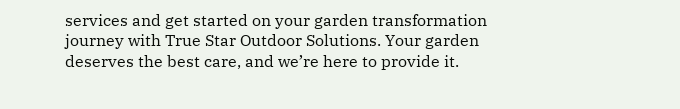services and get started on your garden transformation journey with True Star Outdoor Solutions. Your garden deserves the best care, and we’re here to provide it.